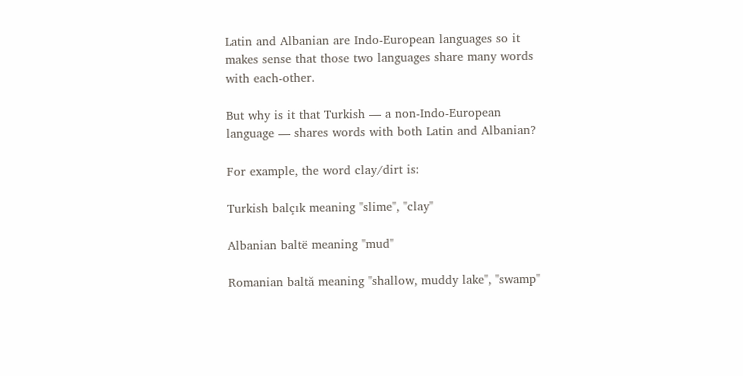Latin and Albanian are Indo-European languages so it makes sense that those two languages share many words with each-other.

But why is it that Turkish — a non-Indo-European language — shares words with both Latin and Albanian?

For example, the word clay/dirt is:

Turkish balçık meaning "slime", "clay"

Albanian baltë meaning "mud"

Romanian baltă meaning "shallow, muddy lake", "swamp"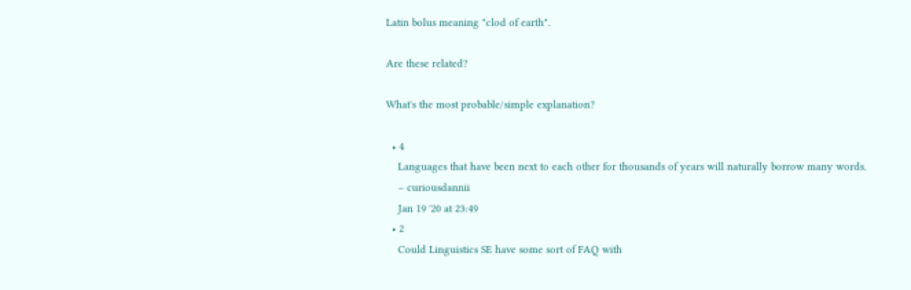Latin bolus meaning "clod of earth".

Are these related?

What's the most probable/simple explanation?

  • 4
    Languages that have been next to each other for thousands of years will naturally borrow many words.
    – curiousdannii
    Jan 19 '20 at 23:49
  • 2
    Could Linguistics SE have some sort of FAQ with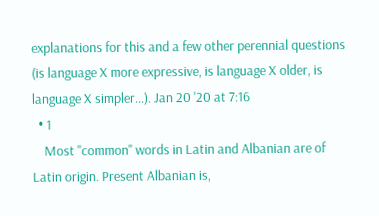explanations for this and a few other perennial questions (is language X more expressive, is language X older, is language X simpler...). Jan 20 '20 at 7:16
  • 1
    Most "common" words in Latin and Albanian are of Latin origin. Present Albanian is,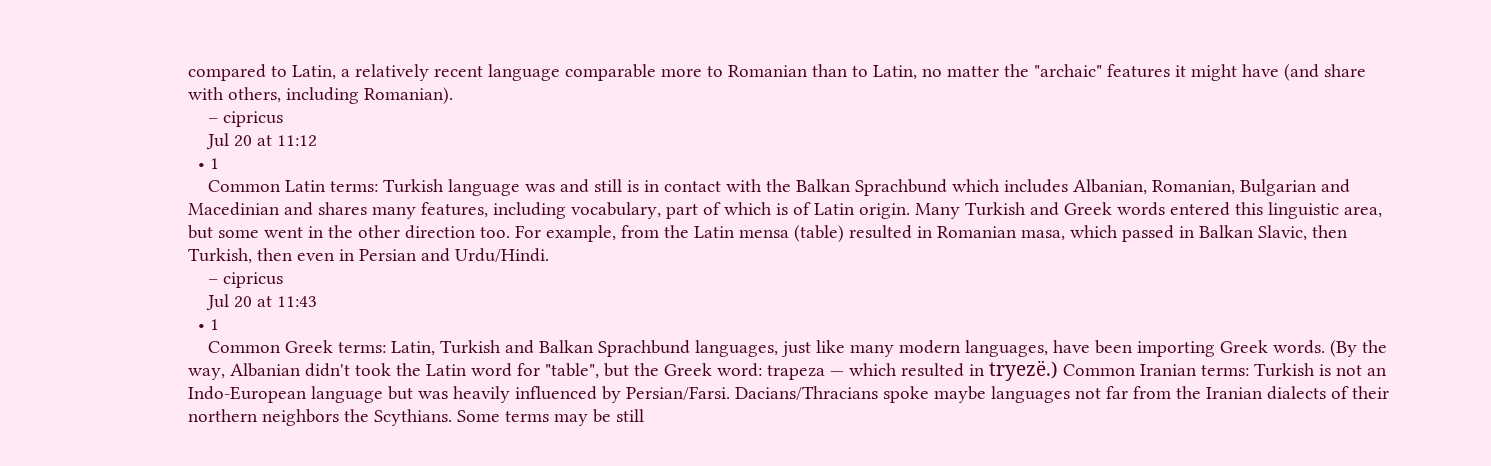compared to Latin, a relatively recent language comparable more to Romanian than to Latin, no matter the "archaic" features it might have (and share with others, including Romanian).
    – cipricus
    Jul 20 at 11:12
  • 1
    Common Latin terms: Turkish language was and still is in contact with the Balkan Sprachbund which includes Albanian, Romanian, Bulgarian and Macedinian and shares many features, including vocabulary, part of which is of Latin origin. Many Turkish and Greek words entered this linguistic area, but some went in the other direction too. For example, from the Latin mensa (table) resulted in Romanian masa, which passed in Balkan Slavic, then Turkish, then even in Persian and Urdu/Hindi.
    – cipricus
    Jul 20 at 11:43
  • 1
    Common Greek terms: Latin, Turkish and Balkan Sprachbund languages, just like many modern languages, have been importing Greek words. (By the way, Albanian didn't took the Latin word for "table", but the Greek word: trapeza — which resulted in tryezë.) Common Iranian terms: Turkish is not an Indo-European language but was heavily influenced by Persian/Farsi. Dacians/Thracians spoke maybe languages not far from the Iranian dialects of their northern neighbors the Scythians. Some terms may be still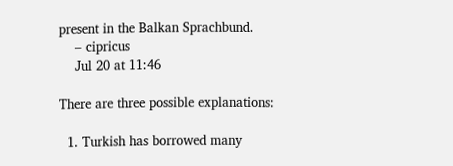present in the Balkan Sprachbund.
    – cipricus
    Jul 20 at 11:46

There are three possible explanations:

  1. Turkish has borrowed many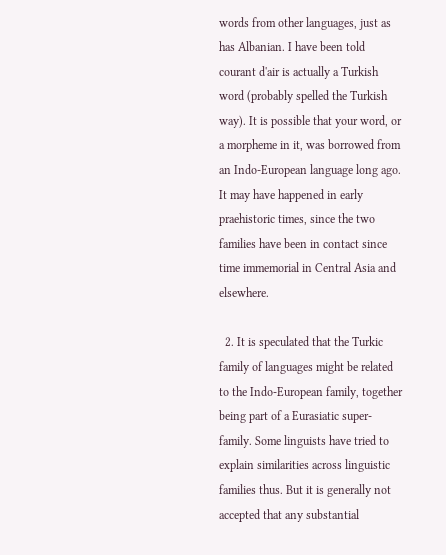words from other languages, just as has Albanian. I have been told courant d'air is actually a Turkish word (probably spelled the Turkish way). It is possible that your word, or a morpheme in it, was borrowed from an Indo-European language long ago. It may have happened in early praehistoric times, since the two families have been in contact since time immemorial in Central Asia and elsewhere.

  2. It is speculated that the Turkic family of languages might be related to the Indo-European family, together being part of a Eurasiatic super-family. Some linguists have tried to explain similarities across linguistic families thus. But it is generally not accepted that any substantial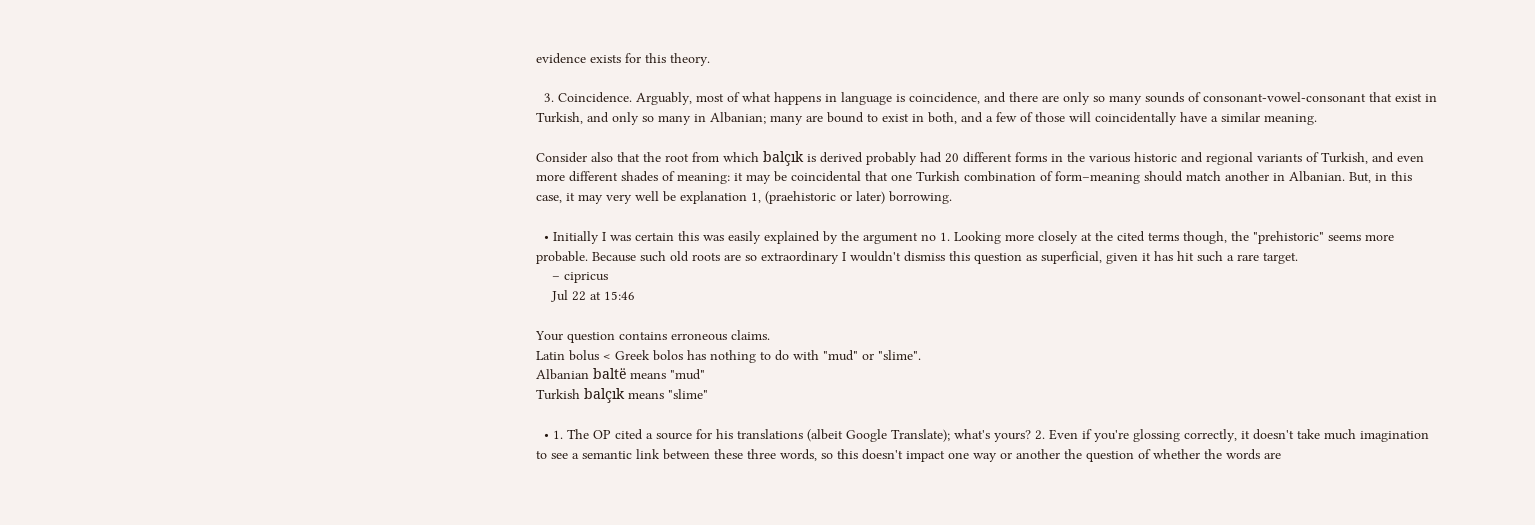evidence exists for this theory.

  3. Coincidence. Arguably, most of what happens in language is coincidence, and there are only so many sounds of consonant-vowel-consonant that exist in Turkish, and only so many in Albanian; many are bound to exist in both, and a few of those will coincidentally have a similar meaning.

Consider also that the root from which balçık is derived probably had 20 different forms in the various historic and regional variants of Turkish, and even more different shades of meaning: it may be coincidental that one Turkish combination of form–meaning should match another in Albanian. But, in this case, it may very well be explanation 1, (praehistoric or later) borrowing.

  • Initially I was certain this was easily explained by the argument no 1. Looking more closely at the cited terms though, the "prehistoric" seems more probable. Because such old roots are so extraordinary I wouldn't dismiss this question as superficial, given it has hit such a rare target.
    – cipricus
    Jul 22 at 15:46

Your question contains erroneous claims.
Latin bolus < Greek bolos has nothing to do with "mud" or "slime".
Albanian baltë means "mud"
Turkish balçık means "slime"

  • 1. The OP cited a source for his translations (albeit Google Translate); what's yours? 2. Even if you're glossing correctly, it doesn't take much imagination to see a semantic link between these three words, so this doesn't impact one way or another the question of whether the words are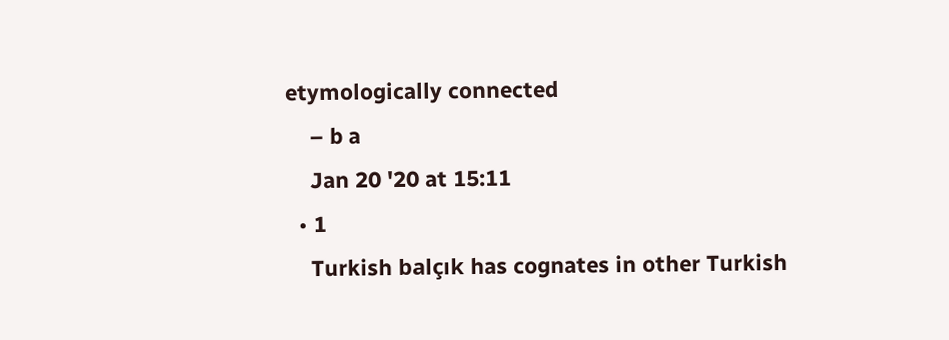etymologically connected
    – b a
    Jan 20 '20 at 15:11
  • 1
    Turkish balçık has cognates in other Turkish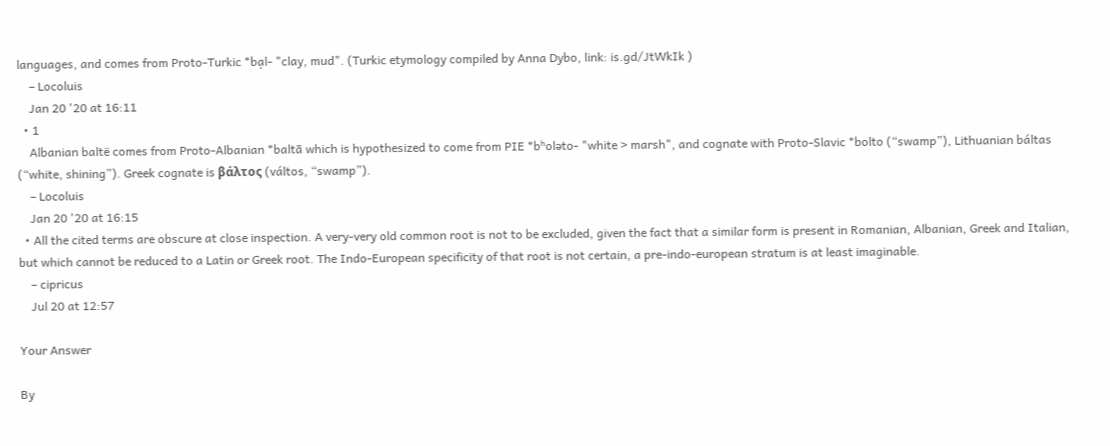languages, and comes from Proto-Turkic *bạl- "clay, mud". (Turkic etymology compiled by Anna Dybo, link: is.gd/JtWkIk )
    – Locoluis
    Jan 20 '20 at 16:11
  • 1
    Albanian baltë comes from Proto-Albanian *baltā which is hypothesized to come from PIE *bʰoləto- "white > marsh", and cognate with Proto-Slavic *bolto (“swamp”), Lithuanian báltas (“white, shining”). Greek cognate is βάλτος (váltos, “swamp”).
    – Locoluis
    Jan 20 '20 at 16:15
  • All the cited terms are obscure at close inspection. A very-very old common root is not to be excluded, given the fact that a similar form is present in Romanian, Albanian, Greek and Italian, but which cannot be reduced to a Latin or Greek root. The Indo-European specificity of that root is not certain, a pre-indo-european stratum is at least imaginable.
    – cipricus
    Jul 20 at 12:57

Your Answer

By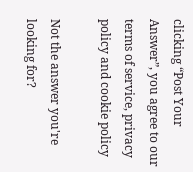clicking “Post Your Answer”, you agree to our terms of service, privacy policy and cookie policy

Not the answer you're looking for?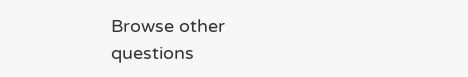Browse other questions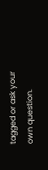tagged or ask your own question.